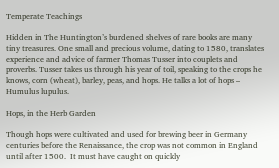Temperate Teachings

Hidden in The Huntington’s burdened shelves of rare books are many tiny treasures. One small and precious volume, dating to 1580, translates experience and advice of farmer Thomas Tusser into couplets and proverbs. Tusser takes us through his year of toil, speaking to the crops he knows, corn (wheat), barley, peas, and hops. He talks a lot of hops – Humulus lupulus.

Hops, in the Herb Garden

Though hops were cultivated and used for brewing beer in Germany centuries before the Renaissance, the crop was not common in England until after 1500.  It must have caught on quickly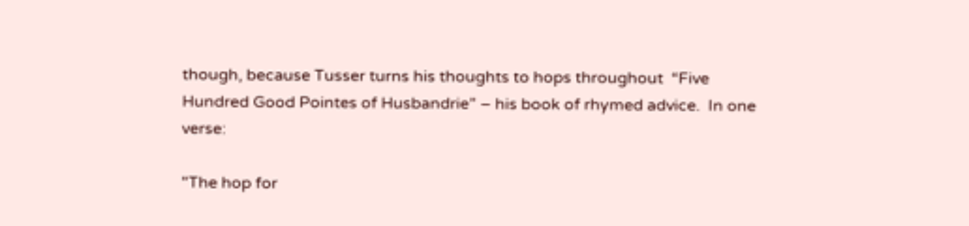though, because Tusser turns his thoughts to hops throughout  “Five Hundred Good Pointes of Husbandrie” – his book of rhymed advice.  In one verse:

"The hop for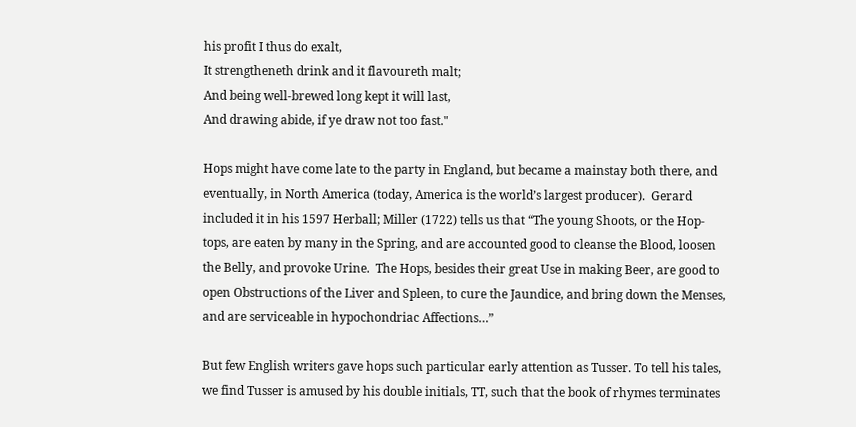his profit I thus do exalt,
It strengtheneth drink and it flavoureth malt;
And being well-brewed long kept it will last,
And drawing abide, if ye draw not too fast."

Hops might have come late to the party in England, but became a mainstay both there, and eventually, in North America (today, America is the world’s largest producer).  Gerard included it in his 1597 Herball; Miller (1722) tells us that “The young Shoots, or the Hop-tops, are eaten by many in the Spring, and are accounted good to cleanse the Blood, loosen the Belly, and provoke Urine.  The Hops, besides their great Use in making Beer, are good to open Obstructions of the Liver and Spleen, to cure the Jaundice, and bring down the Menses, and are serviceable in hypochondriac Affections…”

But few English writers gave hops such particular early attention as Tusser. To tell his tales, we find Tusser is amused by his double initials, TT, such that the book of rhymes terminates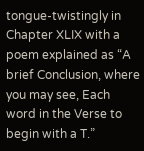tongue-twistingly in Chapter XLIX with a poem explained as “A brief Conclusion, where you may see, Each word in the Verse to begin with a T.”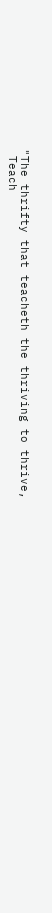"The thrifty that teacheth the thriving to thrive,
 Teach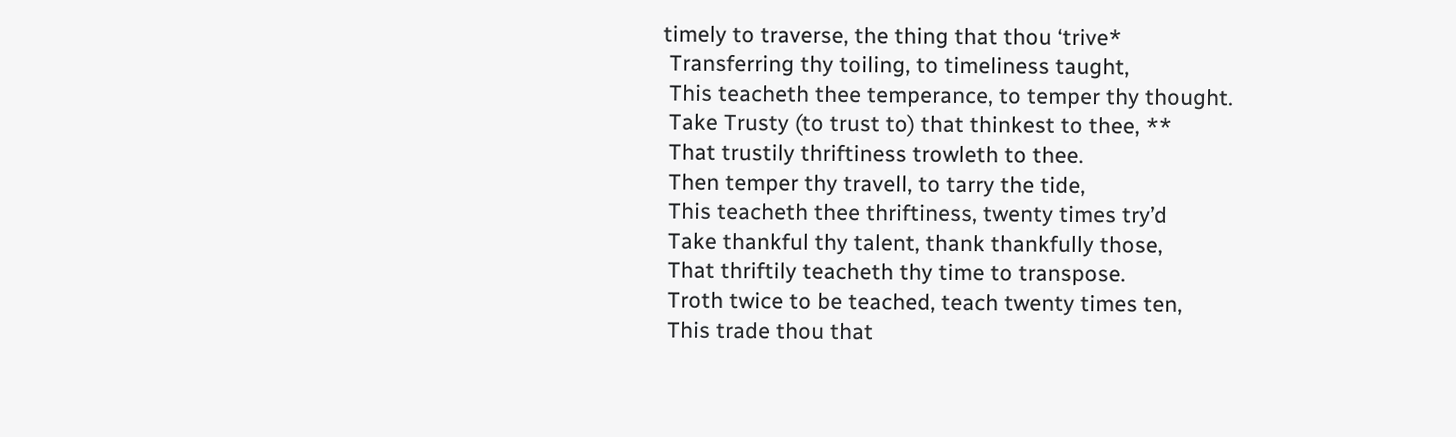timely to traverse, the thing that thou ‘trive*
 Transferring thy toiling, to timeliness taught,
 This teacheth thee temperance, to temper thy thought.
 Take Trusty (to trust to) that thinkest to thee, **
 That trustily thriftiness trowleth to thee.
 Then temper thy travell, to tarry the tide,
 This teacheth thee thriftiness, twenty times try’d
 Take thankful thy talent, thank thankfully those,
 That thriftily teacheth thy time to transpose.
 Troth twice to be teached, teach twenty times ten,
 This trade thou that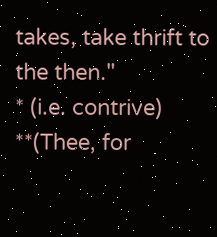takes, take thrift to the then."
* (i.e. contrive)   **(Thee, for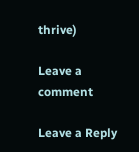thrive)

Leave a comment

Leave a Reply